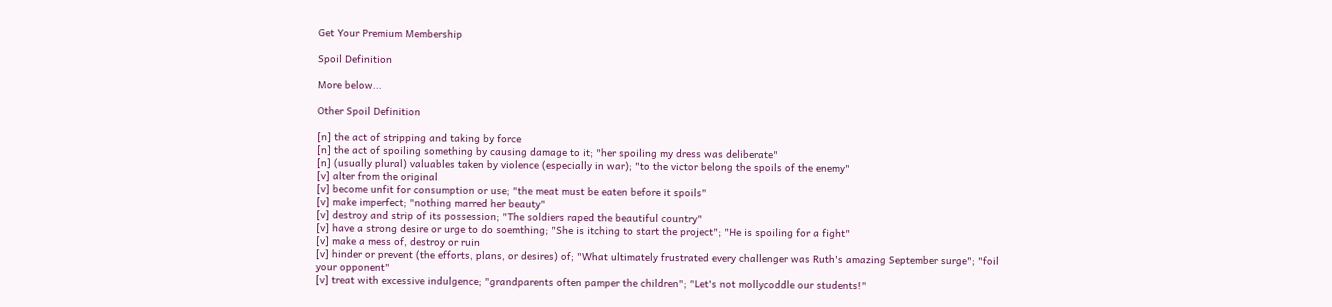Get Your Premium Membership

Spoil Definition

More below...

Other Spoil Definition

[n] the act of stripping and taking by force
[n] the act of spoiling something by causing damage to it; "her spoiling my dress was deliberate"
[n] (usually plural) valuables taken by violence (especially in war); "to the victor belong the spoils of the enemy"
[v] alter from the original
[v] become unfit for consumption or use; "the meat must be eaten before it spoils"
[v] make imperfect; "nothing marred her beauty"
[v] destroy and strip of its possession; "The soldiers raped the beautiful country"
[v] have a strong desire or urge to do soemthing; "She is itching to start the project"; "He is spoiling for a fight"
[v] make a mess of, destroy or ruin
[v] hinder or prevent (the efforts, plans, or desires) of; "What ultimately frustrated every challenger was Ruth's amazing September surge"; "foil your opponent"
[v] treat with excessive indulgence; "grandparents often pamper the children"; "Let's not mollycoddle our students!"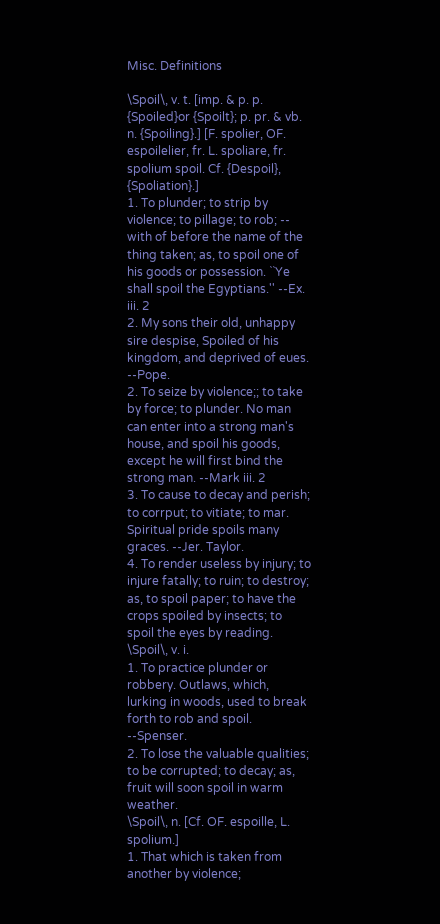Misc. Definitions

\Spoil\, v. t. [imp. & p. p. {Spoiled}or {Spoilt}; p. pr. & vb. n. {Spoiling}.] [F. spolier, OF. espoilelier, fr. L. spoliare, fr. spolium spoil. Cf. {Despoil}, {Spoliation}.]
1. To plunder; to strip by violence; to pillage; to rob; -- with of before the name of the thing taken; as, to spoil one of his goods or possession. ``Ye shall spoil the Egyptians.'' --Ex. iii. 2
2. My sons their old, unhappy sire despise, Spoiled of his kingdom, and deprived of eues. --Pope.
2. To seize by violence;; to take by force; to plunder. No man can enter into a strong man's house, and spoil his goods, except he will first bind the strong man. --Mark iii. 2
3. To cause to decay and perish; to corrput; to vitiate; to mar. Spiritual pride spoils many graces. --Jer. Taylor.
4. To render useless by injury; to injure fatally; to ruin; to destroy; as, to spoil paper; to have the crops spoiled by insects; to spoil the eyes by reading.
\Spoil\, v. i.
1. To practice plunder or robbery. Outlaws, which, lurking in woods, used to break forth to rob and spoil. --Spenser.
2. To lose the valuable qualities; to be corrupted; to decay; as, fruit will soon spoil in warm weather.
\Spoil\, n. [Cf. OF. espoille, L. spolium.]
1. That which is taken from another by violence;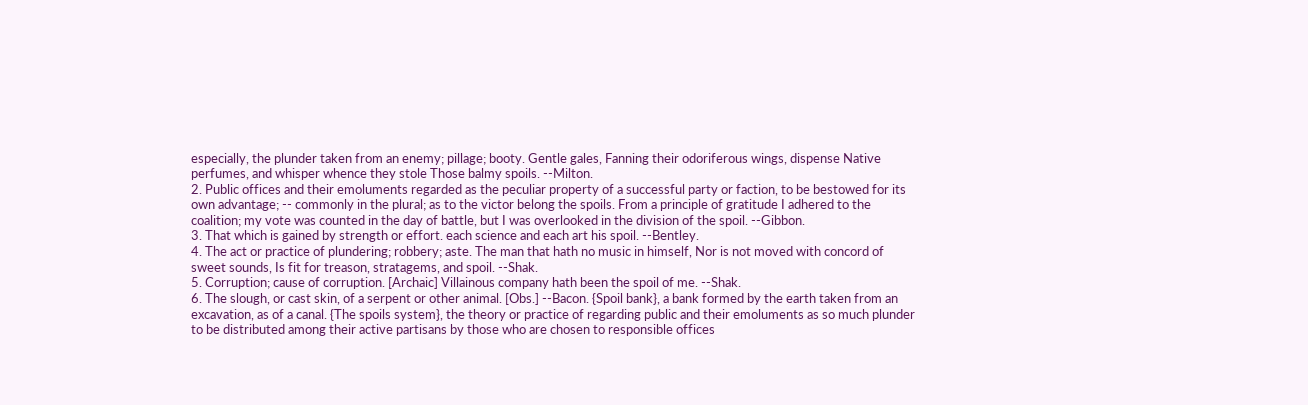especially, the plunder taken from an enemy; pillage; booty. Gentle gales, Fanning their odoriferous wings, dispense Native perfumes, and whisper whence they stole Those balmy spoils. --Milton.
2. Public offices and their emoluments regarded as the peculiar property of a successful party or faction, to be bestowed for its own advantage; -- commonly in the plural; as to the victor belong the spoils. From a principle of gratitude I adhered to the coalition; my vote was counted in the day of battle, but I was overlooked in the division of the spoil. --Gibbon.
3. That which is gained by strength or effort. each science and each art his spoil. --Bentley.
4. The act or practice of plundering; robbery; aste. The man that hath no music in himself, Nor is not moved with concord of sweet sounds, Is fit for treason, stratagems, and spoil. --Shak.
5. Corruption; cause of corruption. [Archaic] Villainous company hath been the spoil of me. --Shak.
6. The slough, or cast skin, of a serpent or other animal. [Obs.] --Bacon. {Spoil bank}, a bank formed by the earth taken from an excavation, as of a canal. {The spoils system}, the theory or practice of regarding public and their emoluments as so much plunder to be distributed among their active partisans by those who are chosen to responsible offices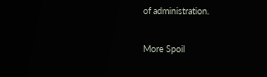of administration.

More Spoil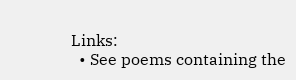Links:
  • See poems containing the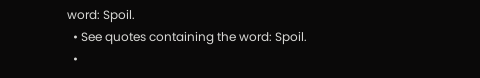word: Spoil.
  • See quotes containing the word: Spoil.
  •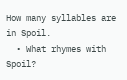How many syllables are in Spoil.
  • What rhymes with Spoil?